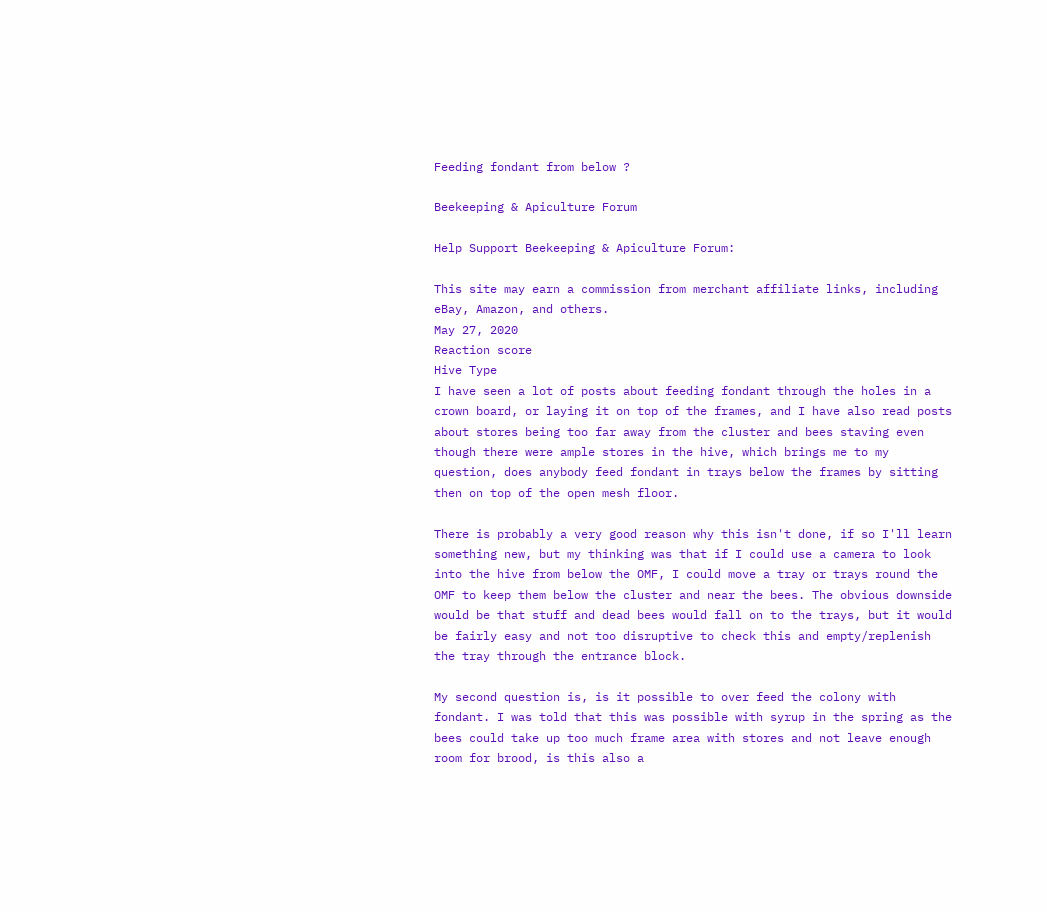Feeding fondant from below ?

Beekeeping & Apiculture Forum

Help Support Beekeeping & Apiculture Forum:

This site may earn a commission from merchant affiliate links, including eBay, Amazon, and others.
May 27, 2020
Reaction score
Hive Type
I have seen a lot of posts about feeding fondant through the holes in a crown board, or laying it on top of the frames, and I have also read posts about stores being too far away from the cluster and bees staving even though there were ample stores in the hive, which brings me to my question, does anybody feed fondant in trays below the frames by sitting then on top of the open mesh floor.

There is probably a very good reason why this isn't done, if so I'll learn something new, but my thinking was that if I could use a camera to look into the hive from below the OMF, I could move a tray or trays round the OMF to keep them below the cluster and near the bees. The obvious downside would be that stuff and dead bees would fall on to the trays, but it would be fairly easy and not too disruptive to check this and empty/replenish the tray through the entrance block.

My second question is, is it possible to over feed the colony with fondant. I was told that this was possible with syrup in the spring as the bees could take up too much frame area with stores and not leave enough room for brood, is this also a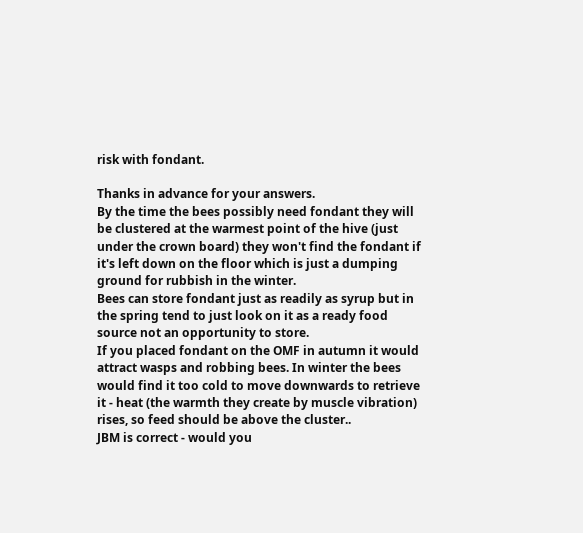risk with fondant.

Thanks in advance for your answers.
By the time the bees possibly need fondant they will be clustered at the warmest point of the hive (just under the crown board) they won't find the fondant if it's left down on the floor which is just a dumping ground for rubbish in the winter.
Bees can store fondant just as readily as syrup but in the spring tend to just look on it as a ready food source not an opportunity to store.
If you placed fondant on the OMF in autumn it would attract wasps and robbing bees. In winter the bees would find it too cold to move downwards to retrieve it - heat (the warmth they create by muscle vibration) rises, so feed should be above the cluster..
JBM is correct - would you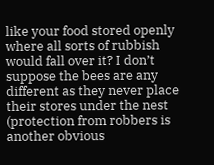like your food stored openly where all sorts of rubbish would fall over it? I don’t suppose the bees are any different as they never place their stores under the nest (protection from robbers is another obvious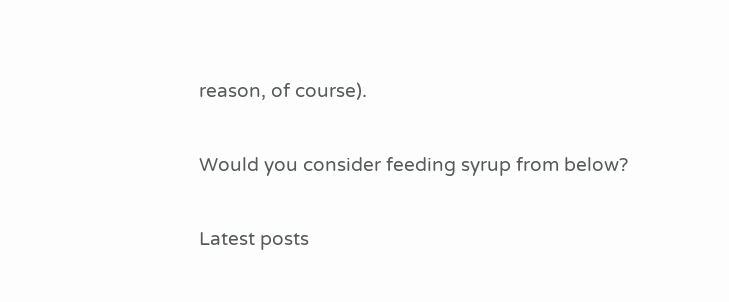reason, of course).

Would you consider feeding syrup from below?

Latest posts